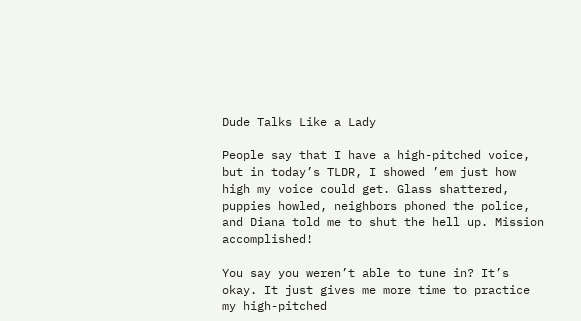Dude Talks Like a Lady

People say that I have a high-pitched voice, but in today’s TLDR, I showed ’em just how high my voice could get. Glass shattered, puppies howled, neighbors phoned the police, and Diana told me to shut the hell up. Mission accomplished!

You say you weren’t able to tune in? It’s okay. It just gives me more time to practice my high-pitched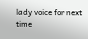lady voice for next time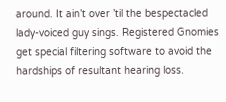around. It ain’t over ’til the bespectacled lady-voiced guy sings. Registered Gnomies get special filtering software to avoid the hardships of resultant hearing loss.